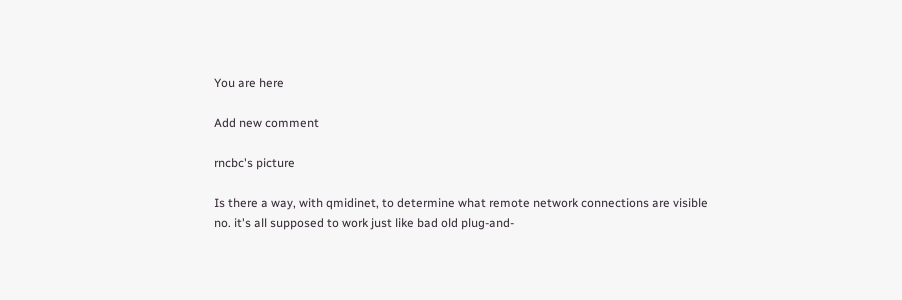You are here

Add new comment

rncbc's picture

Is there a way, with qmidinet, to determine what remote network connections are visible
no. it's all supposed to work just like bad old plug-and-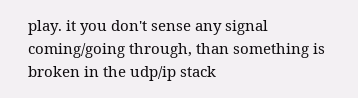play. it you don't sense any signal coming/going through, than something is broken in the udp/ip stack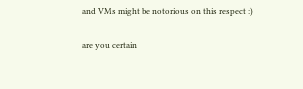and VMs might be notorious on this respect :)

are you certain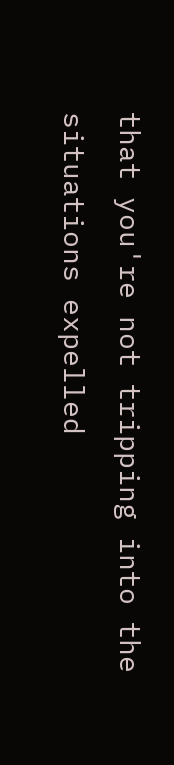that you're not tripping into the situations expelled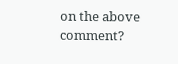on the above comment?